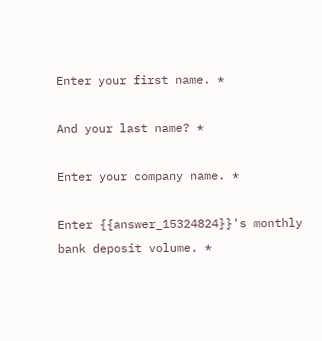Enter your first name. *

And your last name? *

Enter your company name. *

Enter {{answer_15324824}}'s monthly bank deposit volume. *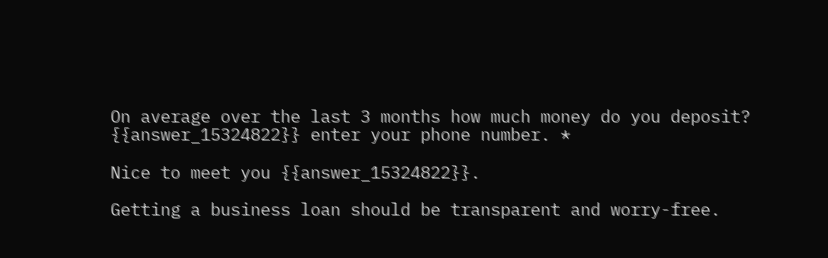On average over the last 3 months how much money do you deposit?
{{answer_15324822}} enter your phone number. *

Nice to meet you {{answer_15324822}}.

Getting a business loan should be transparent and worry-free.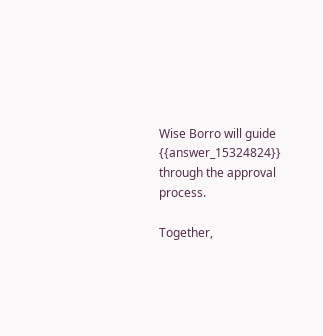Wise Borro will guide {{answer_15324824}} through the approval process.

Together,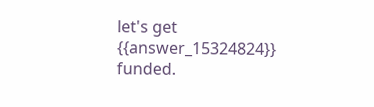let's get {{answer_15324824}} funded.